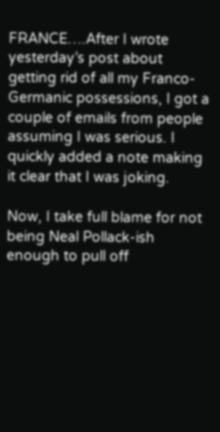FRANCE….After I wrote yesterday’s post about getting rid of all my Franco-Germanic possessions, I got a couple of emails from people assuming I was serious. I quickly added a note making it clear that I was joking.

Now, I take full blame for not being Neal Pollack-ish enough to pull off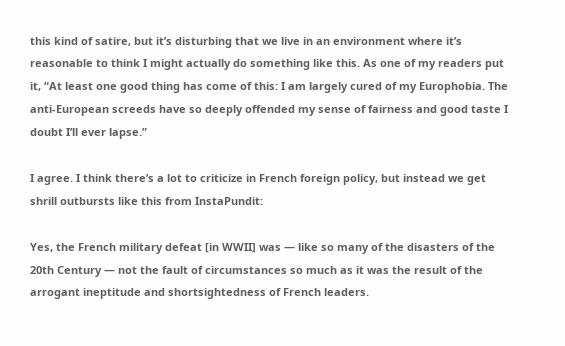this kind of satire, but it’s disturbing that we live in an environment where it’s reasonable to think I might actually do something like this. As one of my readers put it, “At least one good thing has come of this: I am largely cured of my Europhobia. The anti-European screeds have so deeply offended my sense of fairness and good taste I doubt I’ll ever lapse.”

I agree. I think there’s a lot to criticize in French foreign policy, but instead we get shrill outbursts like this from InstaPundit:

Yes, the French military defeat [in WWII] was — like so many of the disasters of the 20th Century — not the fault of circumstances so much as it was the result of the arrogant ineptitude and shortsightedness of French leaders.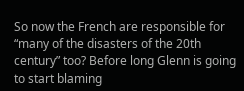So now the French are responsible for “many of the disasters of the 20th century” too? Before long Glenn is going to start blaming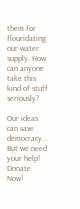them for flouridating our water supply. How can anyone take this kind of stuff seriously?

Our ideas can save democracy... But we need your help! Donate Now!